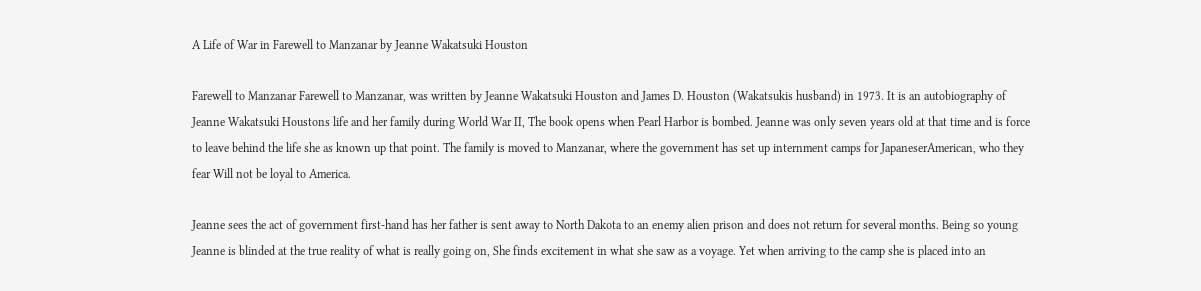A Life of War in Farewell to Manzanar by Jeanne Wakatsuki Houston

Farewell to Manzanar Farewell to Manzanar, was written by Jeanne Wakatsuki Houston and James D. Houston (Wakatsukis husband) in 1973. It is an autobiography of Jeanne Wakatsuki Houstons life and her family during World War II, The book opens when Pearl Harbor is bombed. Jeanne was only seven years old at that time and is force to leave behind the life she as known up that point. The family is moved to Manzanar, where the government has set up internment camps for JapaneserAmerican, who they fear Will not be loyal to America.

Jeanne sees the act of government first-hand has her father is sent away to North Dakota to an enemy alien prison and does not return for several months. Being so young Jeanne is blinded at the true reality of what is really going on, She finds excitement in what she saw as a voyage. Yet when arriving to the camp she is placed into an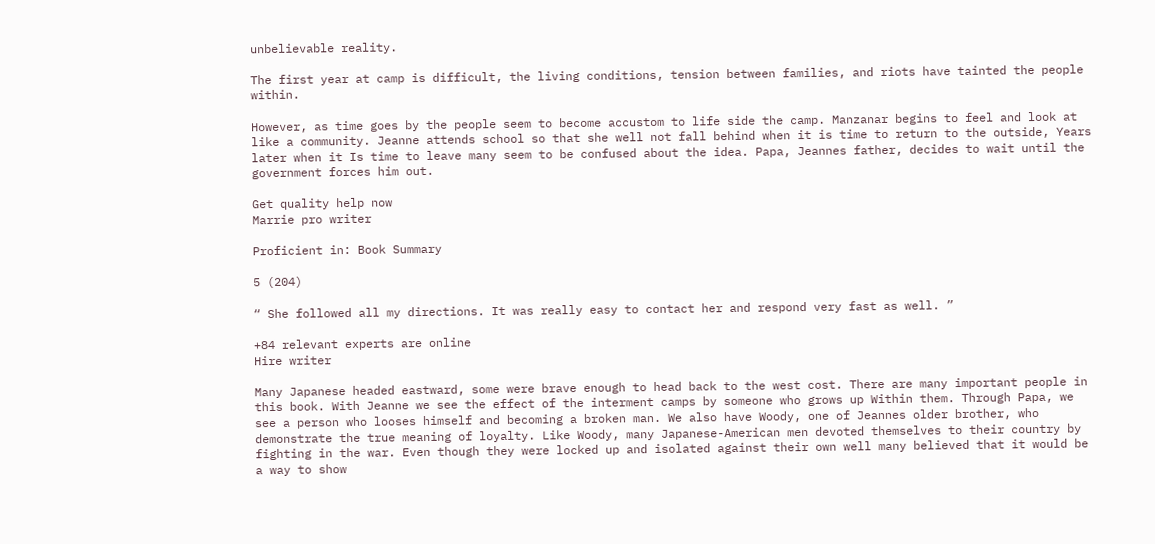unbelievable reality.

The first year at camp is difficult, the living conditions, tension between families, and riots have tainted the people within.

However, as time goes by the people seem to become accustom to life side the camp. Manzanar begins to feel and look at like a community. Jeanne attends school so that she well not fall behind when it is time to return to the outside, Years later when it Is time to leave many seem to be confused about the idea. Papa, Jeannes father, decides to wait until the government forces him out.

Get quality help now
Marrie pro writer

Proficient in: Book Summary

5 (204)

“ She followed all my directions. It was really easy to contact her and respond very fast as well. ”

+84 relevant experts are online
Hire writer

Many Japanese headed eastward, some were brave enough to head back to the west cost. There are many important people in this book. With Jeanne we see the effect of the interment camps by someone who grows up Within them. Through Papa, we see a person who looses himself and becoming a broken man. We also have Woody, one of Jeannes older brother, who demonstrate the true meaning of loyalty. Like Woody, many Japanese-American men devoted themselves to their country by fighting in the war. Even though they were locked up and isolated against their own well many believed that it would be a way to show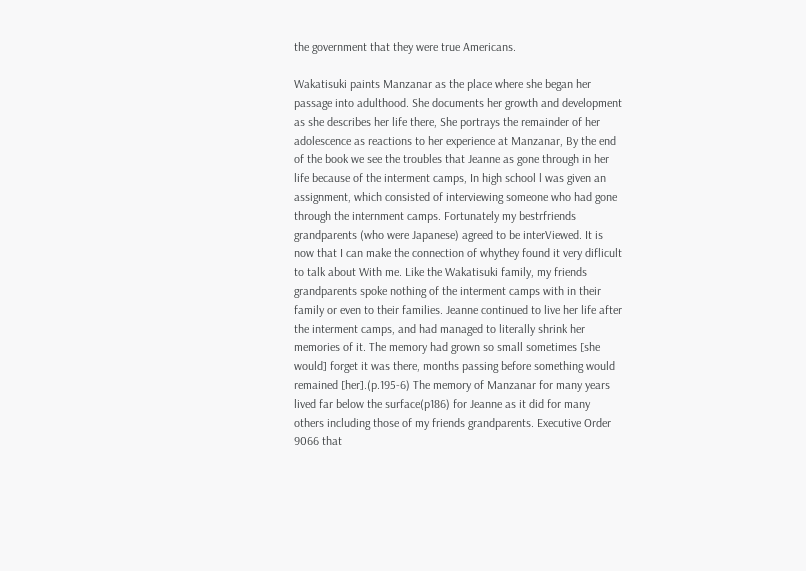the government that they were true Americans.

Wakatisuki paints Manzanar as the place where she began her passage into adulthood. She documents her growth and development as she describes her life there, She portrays the remainder of her adolescence as reactions to her experience at Manzanar, By the end of the book we see the troubles that Jeanne as gone through in her life because of the interment camps, In high school l was given an assignment, which consisted of interviewing someone who had gone through the internment camps. Fortunately my bestrfriends grandparents (who were Japanese) agreed to be interViewed. It is now that I can make the connection of whythey found it very diflicult to talk about With me. Like the Wakatisuki family, my friends grandparents spoke nothing of the interment camps with in their family or even to their families. Jeanne continued to live her life after the interment camps, and had managed to literally shrink her memories of it. The memory had grown so small sometimes [she would] forget it was there, months passing before something would remained [her].(p.195-6) The memory of Manzanar for many years lived far below the surface(p186) for Jeanne as it did for many others including those of my friends grandparents. Executive Order 9066 that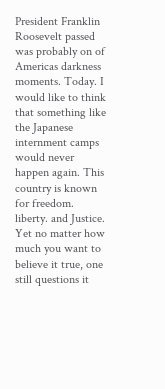President Franklin Roosevelt passed was probably on of Americas darkness moments. Today. I would like to think that something like the Japanese internment camps would never happen again. This country is known for freedom. liberty. and Justice. Yet no matter how much you want to believe it true, one still questions it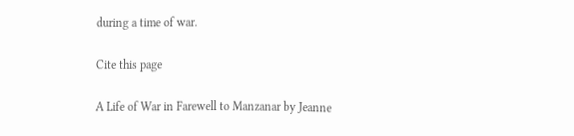during a time of war.

Cite this page

A Life of War in Farewell to Manzanar by Jeanne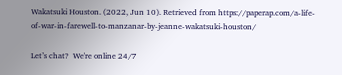Wakatsuki Houston. (2022, Jun 10). Retrieved from https://paperap.com/a-life-of-war-in-farewell-to-manzanar-by-jeanne-wakatsuki-houston/

Let’s chat?  We're online 24/7